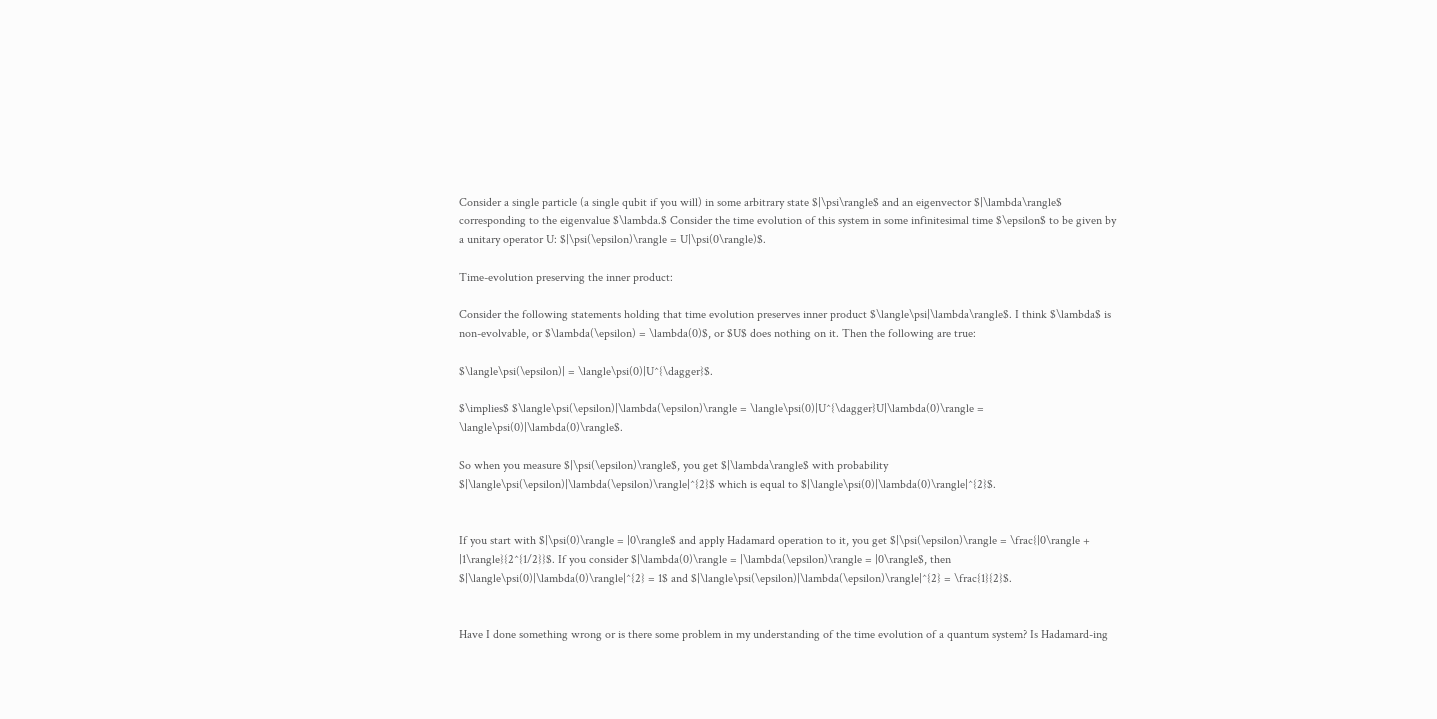Consider a single particle (a single qubit if you will) in some arbitrary state $|\psi\rangle$ and an eigenvector $|\lambda\rangle$ corresponding to the eigenvalue $\lambda.$ Consider the time evolution of this system in some infinitesimal time $\epsilon$ to be given by a unitary operator U: $|\psi(\epsilon)\rangle = U|\psi(0\rangle)$.

Time-evolution preserving the inner product:

Consider the following statements holding that time evolution preserves inner product $\langle\psi|\lambda\rangle$. I think $\lambda$ is non-evolvable, or $\lambda(\epsilon) = \lambda(0)$, or $U$ does nothing on it. Then the following are true:

$\langle\psi(\epsilon)| = \langle\psi(0)|U^{\dagger}$.

$\implies$ $\langle\psi(\epsilon)|\lambda(\epsilon)\rangle = \langle\psi(0)|U^{\dagger}U|\lambda(0)\rangle = \langle\psi(0)|\lambda(0)\rangle$.

So when you measure $|\psi(\epsilon)\rangle$, you get $|\lambda\rangle$ with probability $|\langle\psi(\epsilon)|\lambda(\epsilon)\rangle|^{2}$ which is equal to $|\langle\psi(0)|\lambda(0)\rangle|^{2}$.


If you start with $|\psi(0)\rangle = |0\rangle$ and apply Hadamard operation to it, you get $|\psi(\epsilon)\rangle = \frac{|0\rangle + |1\rangle}{2^{1/2}}$. If you consider $|\lambda(0)\rangle = |\lambda(\epsilon)\rangle = |0\rangle$, then $|\langle\psi(0)|\lambda(0)\rangle|^{2} = 1$ and $|\langle\psi(\epsilon)|\lambda(\epsilon)\rangle|^{2} = \frac{1}{2}$.


Have I done something wrong or is there some problem in my understanding of the time evolution of a quantum system? Is Hadamard-ing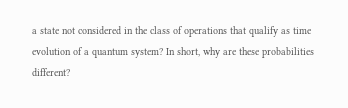a state not considered in the class of operations that qualify as time evolution of a quantum system? In short, why are these probabilities different?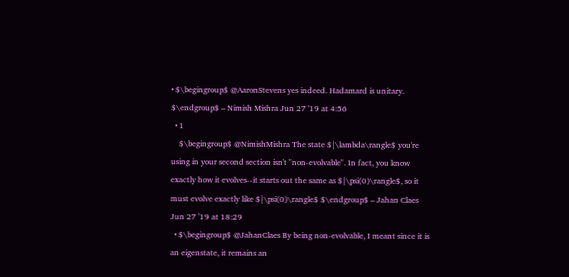• $\begingroup$ @AaronStevens yes indeed. Hadamard is unitary. $\endgroup$ – Nimish Mishra Jun 27 '19 at 4:56
  • 1
    $\begingroup$ @NimishMishra The state $|\lambda\rangle$ you're using in your second section isn't "non-evolvable". In fact, you know exactly how it evolves--it starts out the same as $|\psi(0)\rangle$, so it must evolve exactly like $|\psi(0)\rangle$ $\endgroup$ – Jahan Claes Jun 27 '19 at 18:29
  • $\begingroup$ @JahanClaes By being non-evolvable, I meant since it is an eigenstate, it remains an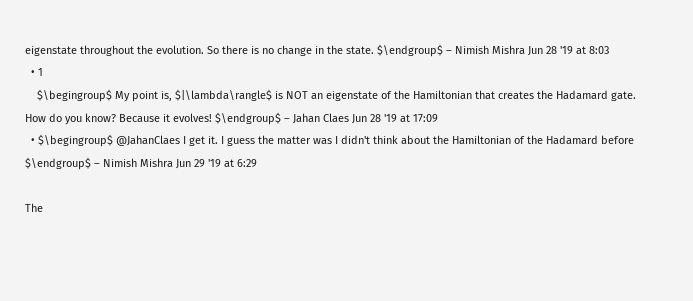eigenstate throughout the evolution. So there is no change in the state. $\endgroup$ – Nimish Mishra Jun 28 '19 at 8:03
  • 1
    $\begingroup$ My point is, $|\lambda\rangle$ is NOT an eigenstate of the Hamiltonian that creates the Hadamard gate. How do you know? Because it evolves! $\endgroup$ – Jahan Claes Jun 28 '19 at 17:09
  • $\begingroup$ @JahanClaes I get it. I guess the matter was I didn't think about the Hamiltonian of the Hadamard before $\endgroup$ – Nimish Mishra Jun 29 '19 at 6:29

The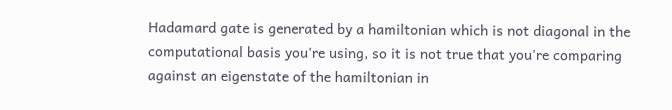Hadamard gate is generated by a hamiltonian which is not diagonal in the computational basis you're using, so it is not true that you're comparing against an eigenstate of the hamiltonian in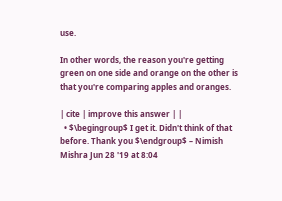use.

In other words, the reason you're getting green on one side and orange on the other is that you're comparing apples and oranges.

| cite | improve this answer | |
  • $\begingroup$ I get it. Didn't think of that before. Thank you $\endgroup$ – Nimish Mishra Jun 28 '19 at 8:04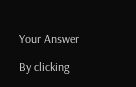Your Answer

By clicking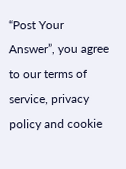“Post Your Answer”, you agree to our terms of service, privacy policy and cookie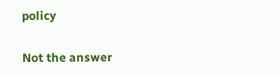policy

Not the answer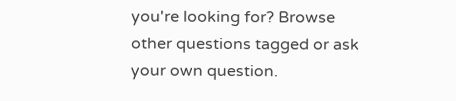you're looking for? Browse other questions tagged or ask your own question.